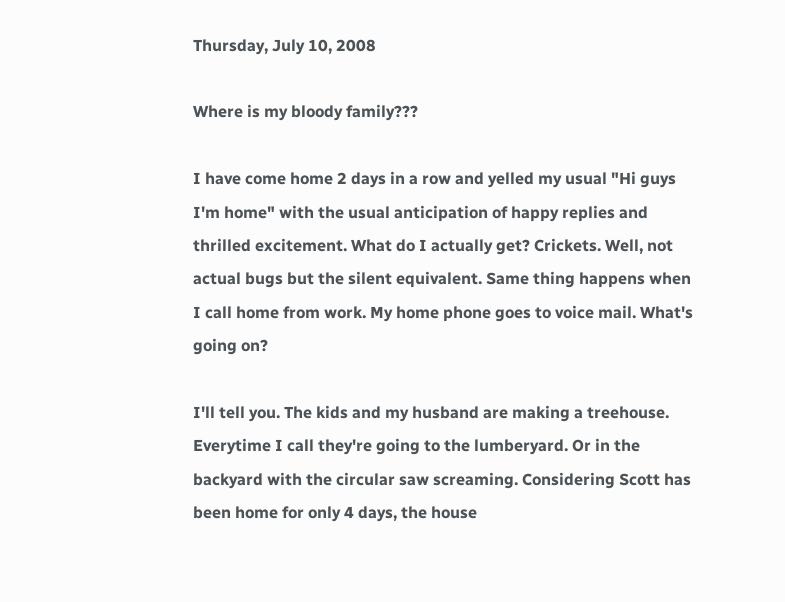Thursday, July 10, 2008

Where is my bloody family???

I have come home 2 days in a row and yelled my usual "Hi guys I'm home" with the usual anticipation of happy replies and thrilled excitement. What do I actually get? Crickets. Well, not actual bugs but the silent equivalent. Same thing happens when I call home from work. My home phone goes to voice mail. What's going on?

I'll tell you. The kids and my husband are making a treehouse. Everytime I call they're going to the lumberyard. Or in the backyard with the circular saw screaming. Considering Scott has been home for only 4 days, the house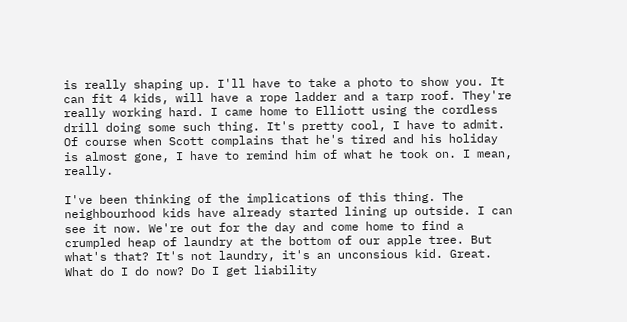is really shaping up. I'll have to take a photo to show you. It can fit 4 kids, will have a rope ladder and a tarp roof. They're really working hard. I came home to Elliott using the cordless drill doing some such thing. It's pretty cool, I have to admit. Of course when Scott complains that he's tired and his holiday is almost gone, I have to remind him of what he took on. I mean, really.

I've been thinking of the implications of this thing. The neighbourhood kids have already started lining up outside. I can see it now. We're out for the day and come home to find a crumpled heap of laundry at the bottom of our apple tree. But what's that? It's not laundry, it's an unconsious kid. Great. What do I do now? Do I get liability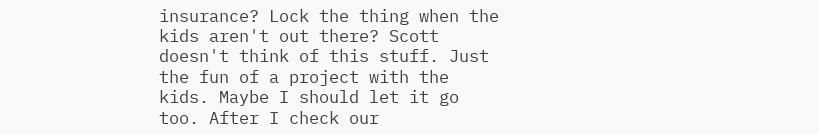insurance? Lock the thing when the kids aren't out there? Scott doesn't think of this stuff. Just the fun of a project with the kids. Maybe I should let it go too. After I check our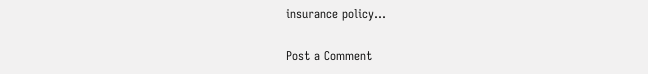insurance policy...

Post a Comment